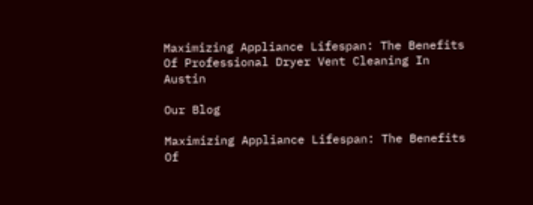Maximizing Appliance Lifespan: The Benefits Of Professional Dryer Vent Cleaning In Austin

Our Blog

Maximizing Appliance Lifespan: The Benefits Of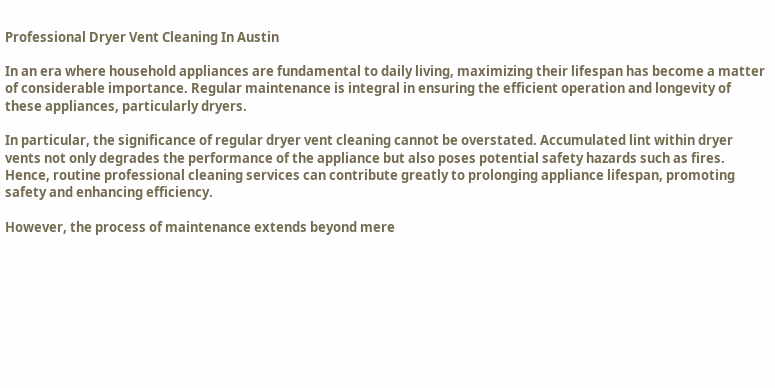Professional Dryer Vent Cleaning In Austin

In an era where household appliances are fundamental to daily living, maximizing their lifespan has become a matter of considerable importance. Regular maintenance is integral in ensuring the efficient operation and longevity of these appliances, particularly dryers.

In particular, the significance of regular dryer vent cleaning cannot be overstated. Accumulated lint within dryer vents not only degrades the performance of the appliance but also poses potential safety hazards such as fires. Hence, routine professional cleaning services can contribute greatly to prolonging appliance lifespan, promoting safety and enhancing efficiency.

However, the process of maintenance extends beyond mere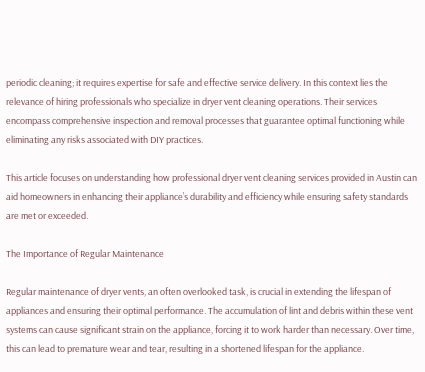periodic cleaning; it requires expertise for safe and effective service delivery. In this context lies the relevance of hiring professionals who specialize in dryer vent cleaning operations. Their services encompass comprehensive inspection and removal processes that guarantee optimal functioning while eliminating any risks associated with DIY practices.

This article focuses on understanding how professional dryer vent cleaning services provided in Austin can aid homeowners in enhancing their appliance’s durability and efficiency while ensuring safety standards are met or exceeded.

The Importance of Regular Maintenance

Regular maintenance of dryer vents, an often overlooked task, is crucial in extending the lifespan of appliances and ensuring their optimal performance. The accumulation of lint and debris within these vent systems can cause significant strain on the appliance, forcing it to work harder than necessary. Over time, this can lead to premature wear and tear, resulting in a shortened lifespan for the appliance.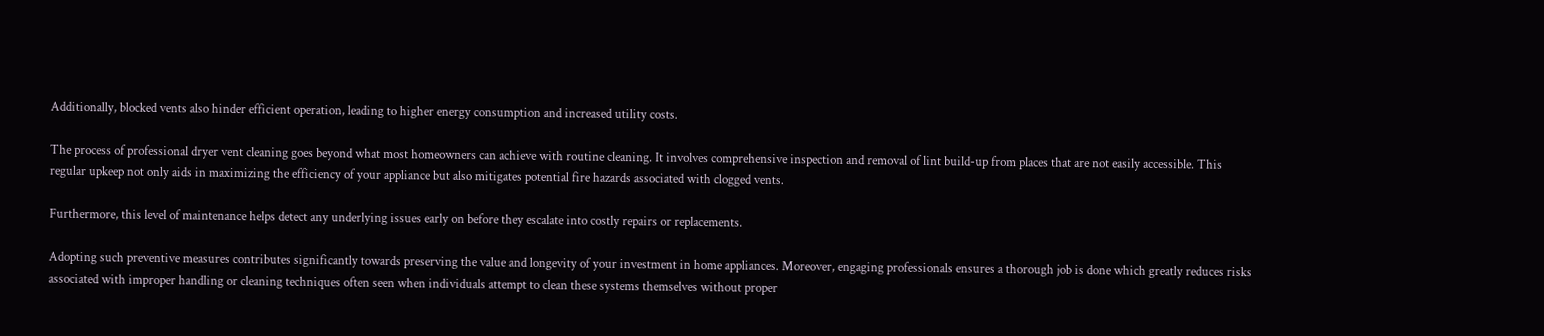Additionally, blocked vents also hinder efficient operation, leading to higher energy consumption and increased utility costs.

The process of professional dryer vent cleaning goes beyond what most homeowners can achieve with routine cleaning. It involves comprehensive inspection and removal of lint build-up from places that are not easily accessible. This regular upkeep not only aids in maximizing the efficiency of your appliance but also mitigates potential fire hazards associated with clogged vents.

Furthermore, this level of maintenance helps detect any underlying issues early on before they escalate into costly repairs or replacements.

Adopting such preventive measures contributes significantly towards preserving the value and longevity of your investment in home appliances. Moreover, engaging professionals ensures a thorough job is done which greatly reduces risks associated with improper handling or cleaning techniques often seen when individuals attempt to clean these systems themselves without proper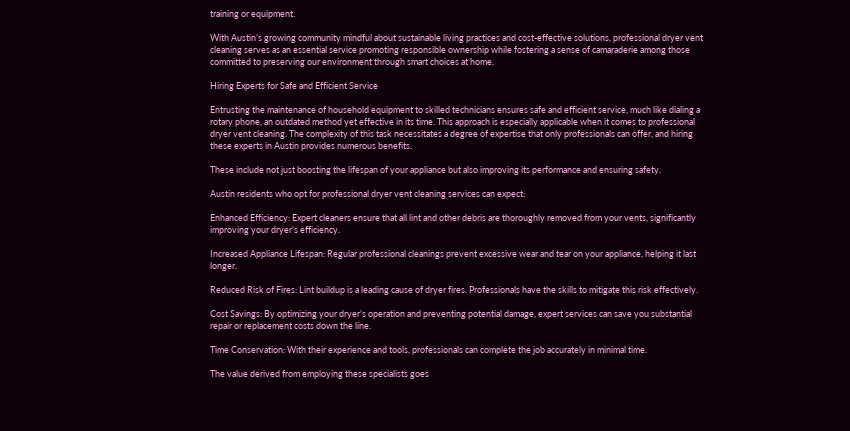training or equipment.

With Austin’s growing community mindful about sustainable living practices and cost-effective solutions, professional dryer vent cleaning serves as an essential service promoting responsible ownership while fostering a sense of camaraderie among those committed to preserving our environment through smart choices at home.

Hiring Experts for Safe and Efficient Service

Entrusting the maintenance of household equipment to skilled technicians ensures safe and efficient service, much like dialing a rotary phone, an outdated method yet effective in its time. This approach is especially applicable when it comes to professional dryer vent cleaning. The complexity of this task necessitates a degree of expertise that only professionals can offer, and hiring these experts in Austin provides numerous benefits.

These include not just boosting the lifespan of your appliance but also improving its performance and ensuring safety.

Austin residents who opt for professional dryer vent cleaning services can expect:

Enhanced Efficiency: Expert cleaners ensure that all lint and other debris are thoroughly removed from your vents, significantly improving your dryer’s efficiency.

Increased Appliance Lifespan: Regular professional cleanings prevent excessive wear and tear on your appliance, helping it last longer.

Reduced Risk of Fires: Lint buildup is a leading cause of dryer fires. Professionals have the skills to mitigate this risk effectively.

Cost Savings: By optimizing your dryer’s operation and preventing potential damage, expert services can save you substantial repair or replacement costs down the line.

Time Conservation: With their experience and tools, professionals can complete the job accurately in minimal time.

The value derived from employing these specialists goes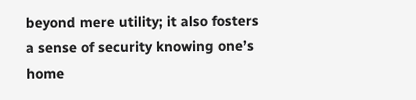beyond mere utility; it also fosters a sense of security knowing one’s home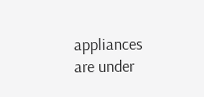appliances are under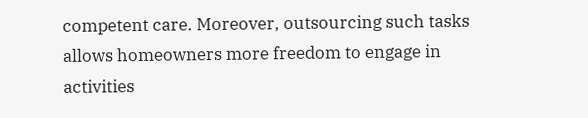competent care. Moreover, outsourcing such tasks allows homeowners more freedom to engage in activities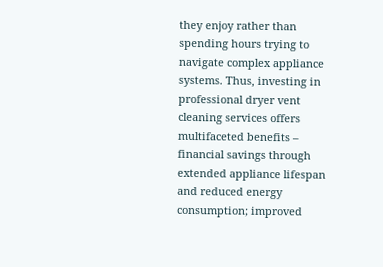they enjoy rather than spending hours trying to navigate complex appliance systems. Thus, investing in professional dryer vent cleaning services offers multifaceted benefits – financial savings through extended appliance lifespan and reduced energy consumption; improved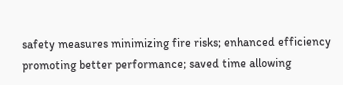safety measures minimizing fire risks; enhanced efficiency promoting better performance; saved time allowing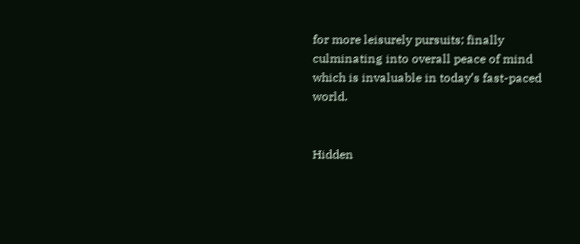for more leisurely pursuits; finally culminating into overall peace of mind which is invaluable in today’s fast-paced world.


Hidden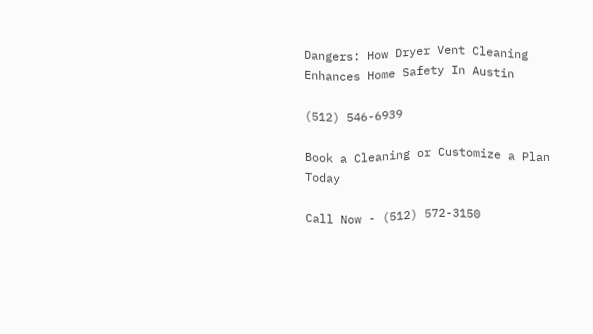Dangers: How Dryer Vent Cleaning Enhances Home Safety In Austin

(512) 546-6939

Book a Cleaning or Customize a Plan Today

Call Now - (512) 572-3150